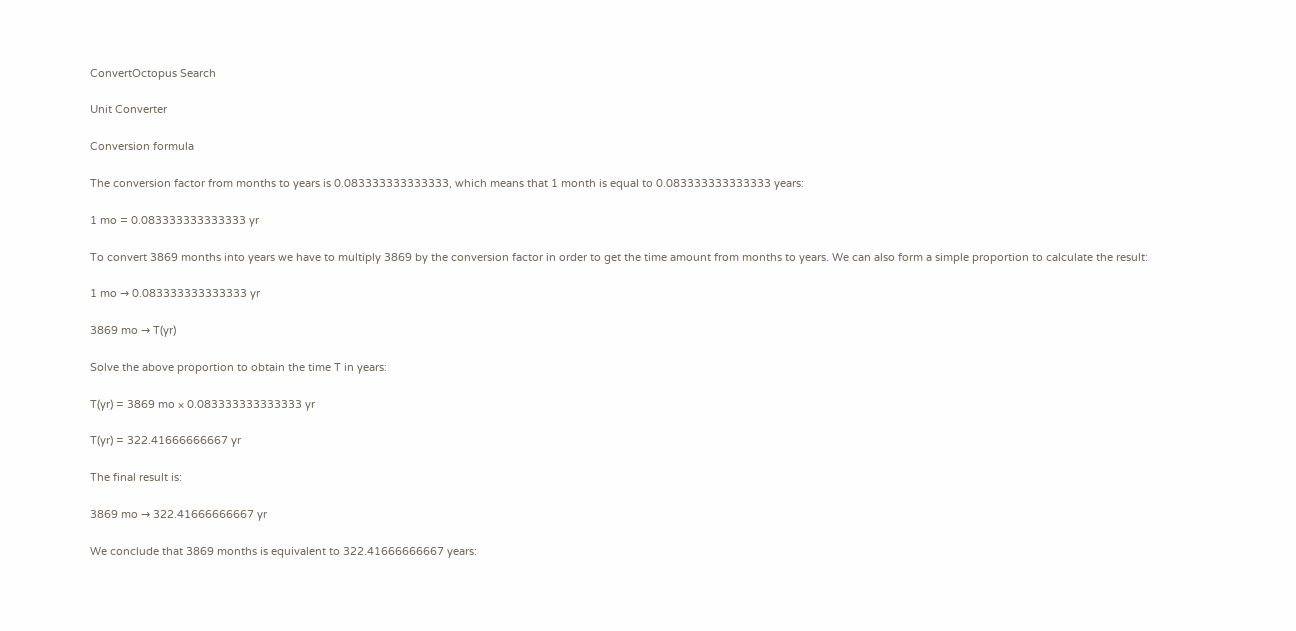ConvertOctopus Search

Unit Converter

Conversion formula

The conversion factor from months to years is 0.083333333333333, which means that 1 month is equal to 0.083333333333333 years:

1 mo = 0.083333333333333 yr

To convert 3869 months into years we have to multiply 3869 by the conversion factor in order to get the time amount from months to years. We can also form a simple proportion to calculate the result:

1 mo → 0.083333333333333 yr

3869 mo → T(yr)

Solve the above proportion to obtain the time T in years:

T(yr) = 3869 mo × 0.083333333333333 yr

T(yr) = 322.41666666667 yr

The final result is:

3869 mo → 322.41666666667 yr

We conclude that 3869 months is equivalent to 322.41666666667 years: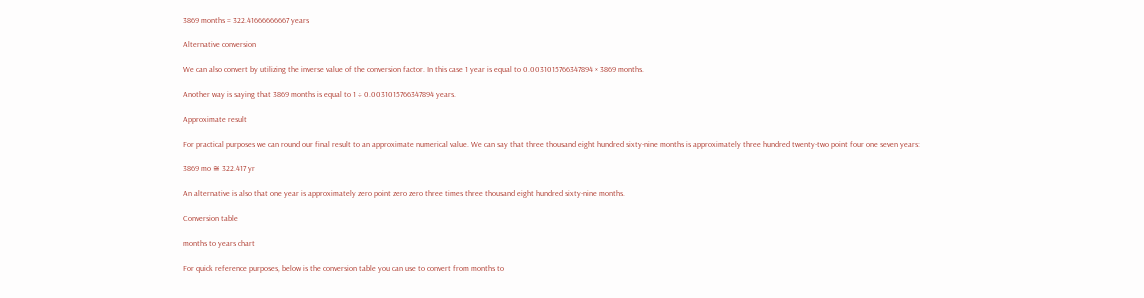3869 months = 322.41666666667 years

Alternative conversion

We can also convert by utilizing the inverse value of the conversion factor. In this case 1 year is equal to 0.0031015766347894 × 3869 months.

Another way is saying that 3869 months is equal to 1 ÷ 0.0031015766347894 years.

Approximate result

For practical purposes we can round our final result to an approximate numerical value. We can say that three thousand eight hundred sixty-nine months is approximately three hundred twenty-two point four one seven years:

3869 mo ≅ 322.417 yr

An alternative is also that one year is approximately zero point zero zero three times three thousand eight hundred sixty-nine months.

Conversion table

months to years chart

For quick reference purposes, below is the conversion table you can use to convert from months to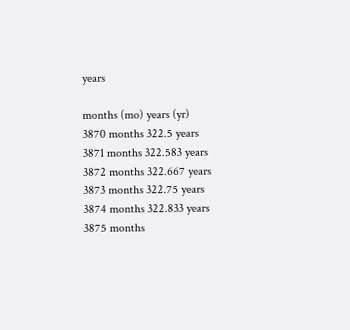years

months (mo) years (yr)
3870 months 322.5 years
3871 months 322.583 years
3872 months 322.667 years
3873 months 322.75 years
3874 months 322.833 years
3875 months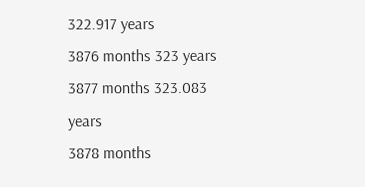322.917 years
3876 months 323 years
3877 months 323.083 years
3878 months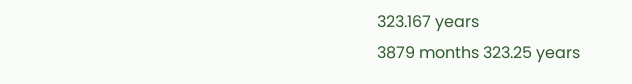323.167 years
3879 months 323.25 years